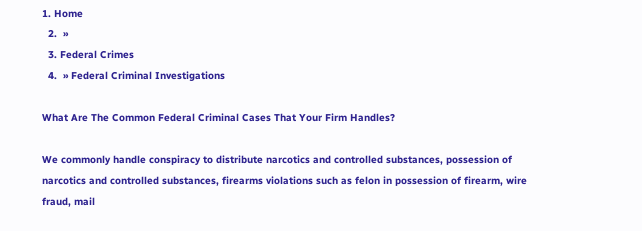1. Home
  2.  »
  3. Federal Crimes
  4.  » Federal Criminal Investigations

What Are The Common Federal Criminal Cases That Your Firm Handles?

We commonly handle conspiracy to distribute narcotics and controlled substances, possession of narcotics and controlled substances, firearms violations such as felon in possession of firearm, wire fraud, mail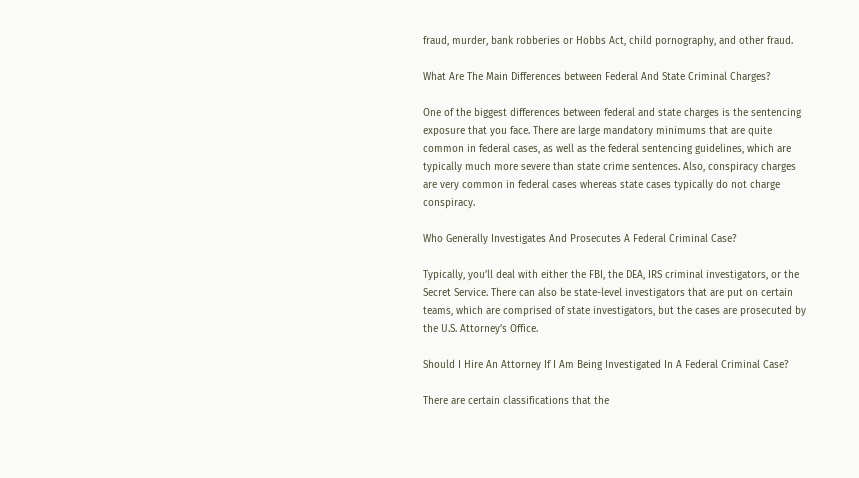fraud, murder, bank robberies or Hobbs Act, child pornography, and other fraud.

What Are The Main Differences between Federal And State Criminal Charges?

One of the biggest differences between federal and state charges is the sentencing exposure that you face. There are large mandatory minimums that are quite common in federal cases, as well as the federal sentencing guidelines, which are typically much more severe than state crime sentences. Also, conspiracy charges are very common in federal cases whereas state cases typically do not charge conspiracy.

Who Generally Investigates And Prosecutes A Federal Criminal Case?

Typically, you’ll deal with either the FBI, the DEA, IRS criminal investigators, or the Secret Service. There can also be state-level investigators that are put on certain teams, which are comprised of state investigators, but the cases are prosecuted by the U.S. Attorney’s Office.

Should I Hire An Attorney If I Am Being Investigated In A Federal Criminal Case?

There are certain classifications that the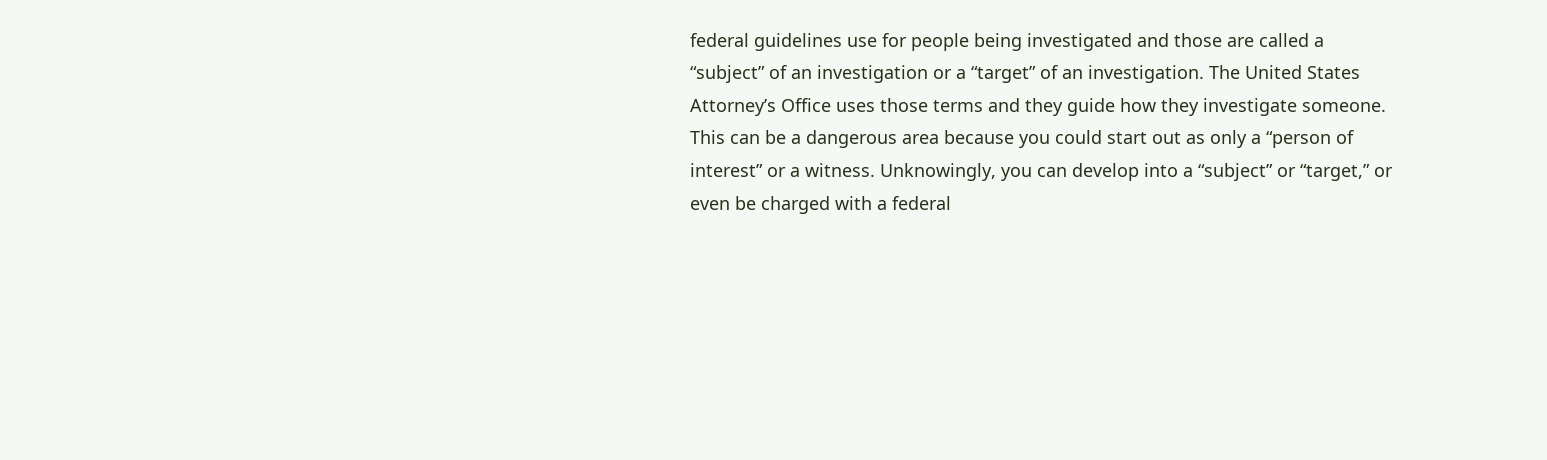federal guidelines use for people being investigated and those are called a “subject” of an investigation or a “target” of an investigation. The United States Attorney’s Office uses those terms and they guide how they investigate someone. This can be a dangerous area because you could start out as only a “person of interest” or a witness. Unknowingly, you can develop into a “subject” or “target,” or even be charged with a federal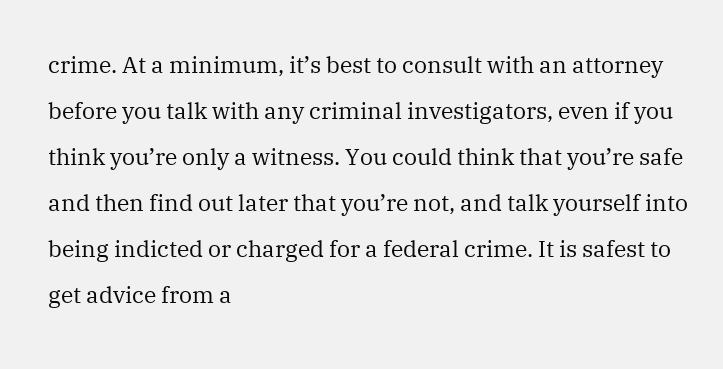crime. At a minimum, it’s best to consult with an attorney before you talk with any criminal investigators, even if you think you’re only a witness. You could think that you’re safe and then find out later that you’re not, and talk yourself into being indicted or charged for a federal crime. It is safest to get advice from a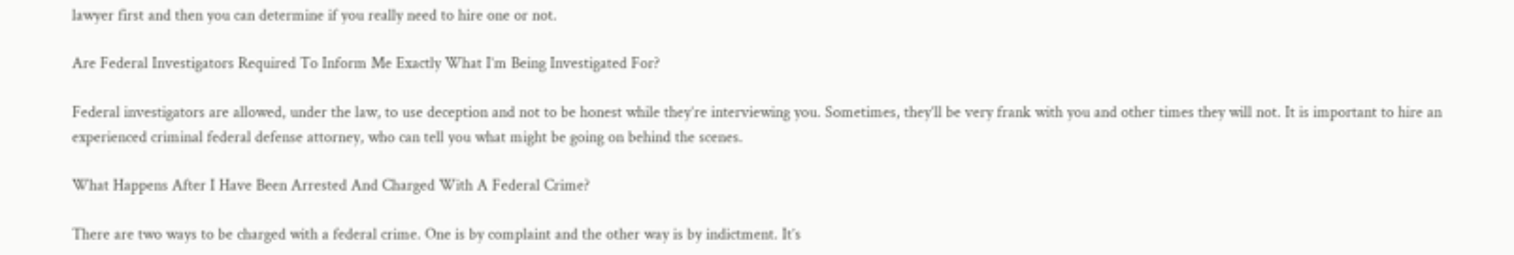lawyer first and then you can determine if you really need to hire one or not.

Are Federal Investigators Required To Inform Me Exactly What I’m Being Investigated For?

Federal investigators are allowed, under the law, to use deception and not to be honest while they’re interviewing you. Sometimes, they’ll be very frank with you and other times they will not. It is important to hire an experienced criminal federal defense attorney, who can tell you what might be going on behind the scenes.

What Happens After I Have Been Arrested And Charged With A Federal Crime?

There are two ways to be charged with a federal crime. One is by complaint and the other way is by indictment. It’s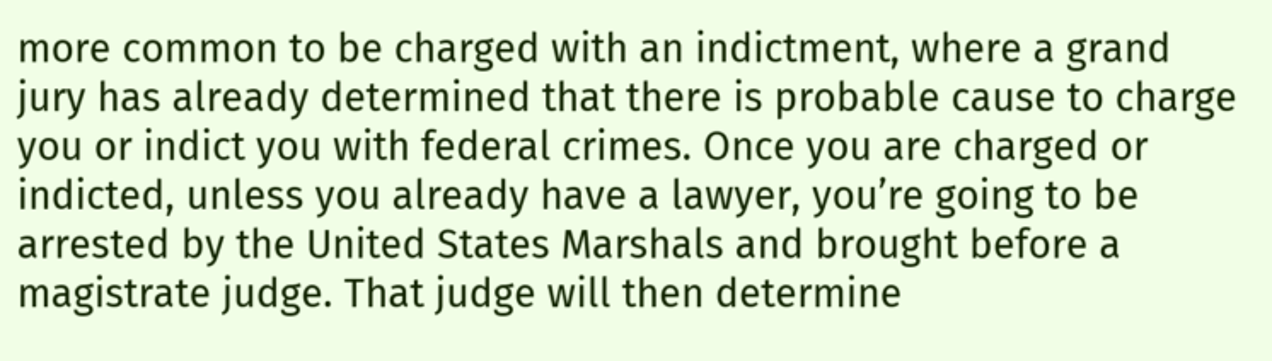more common to be charged with an indictment, where a grand jury has already determined that there is probable cause to charge you or indict you with federal crimes. Once you are charged or indicted, unless you already have a lawyer, you’re going to be arrested by the United States Marshals and brought before a magistrate judge. That judge will then determine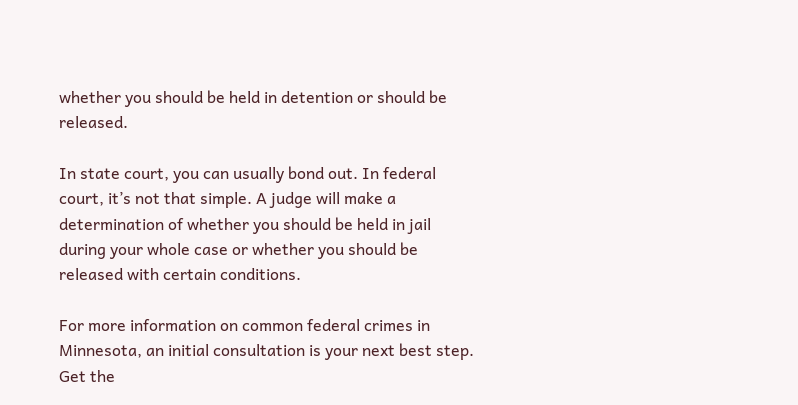whether you should be held in detention or should be released.

In state court, you can usually bond out. In federal court, it’s not that simple. A judge will make a determination of whether you should be held in jail during your whole case or whether you should be released with certain conditions.

For more information on common federal crimes in Minnesota, an initial consultation is your next best step. Get the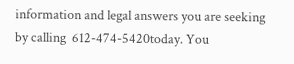information and legal answers you are seeking by calling  612-474-5420today. You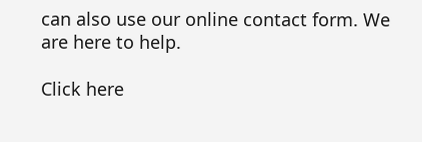can also use our online contact form. We are here to help.

Click here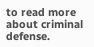to read more about criminal defense.